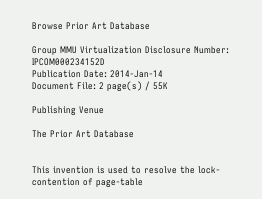Browse Prior Art Database

Group MMU Virtualization Disclosure Number: IPCOM000234152D
Publication Date: 2014-Jan-14
Document File: 2 page(s) / 55K

Publishing Venue

The Prior Art Database


This invention is used to resolve the lock-contention of page-table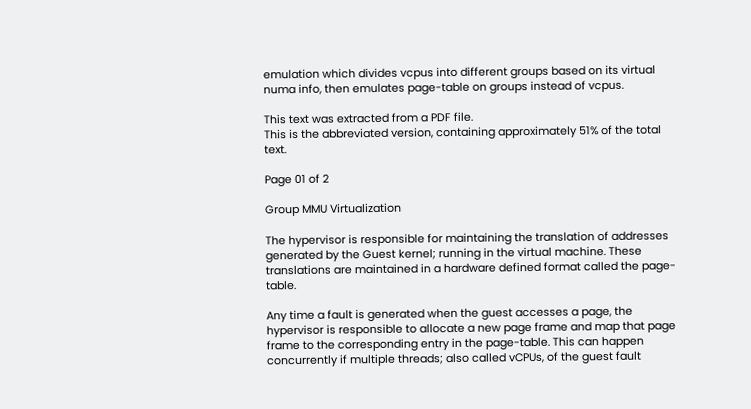emulation which divides vcpus into different groups based on its virtual numa info, then emulates page-table on groups instead of vcpus.

This text was extracted from a PDF file.
This is the abbreviated version, containing approximately 51% of the total text.

Page 01 of 2

Group MMU Virtualization

The hypervisor is responsible for maintaining the translation of addresses generated by the Guest kernel; running in the virtual machine. These translations are maintained in a hardware defined format called the page-table.

Any time a fault is generated when the guest accesses a page, the hypervisor is responsible to allocate a new page frame and map that page frame to the corresponding entry in the page-table. This can happen concurrently if multiple threads; also called vCPUs, of the guest fault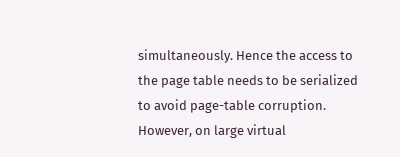simultaneously. Hence the access to the page table needs to be serialized to avoid page-table corruption. However, on large virtual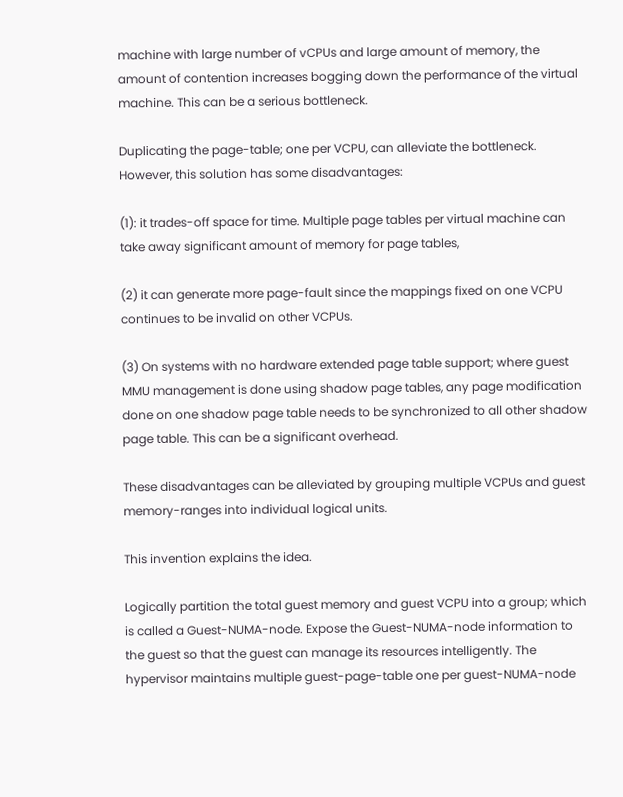machine with large number of vCPUs and large amount of memory, the amount of contention increases bogging down the performance of the virtual machine. This can be a serious bottleneck.

Duplicating the page-table; one per VCPU, can alleviate the bottleneck. However, this solution has some disadvantages:

(1): it trades-off space for time. Multiple page tables per virtual machine can take away significant amount of memory for page tables,

(2) it can generate more page-fault since the mappings fixed on one VCPU continues to be invalid on other VCPUs.

(3) On systems with no hardware extended page table support; where guest MMU management is done using shadow page tables, any page modification done on one shadow page table needs to be synchronized to all other shadow page table. This can be a significant overhead.

These disadvantages can be alleviated by grouping multiple VCPUs and guest memory-ranges into individual logical units.

This invention explains the idea.

Logically partition the total guest memory and guest VCPU into a group; which is called a Guest-NUMA-node. Expose the Guest-NUMA-node information to the guest so that the guest can manage its resources intelligently. The hypervisor maintains multiple guest-page-table one per guest-NUMA-node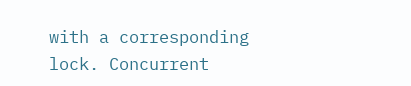with a corresponding lock. Concurrent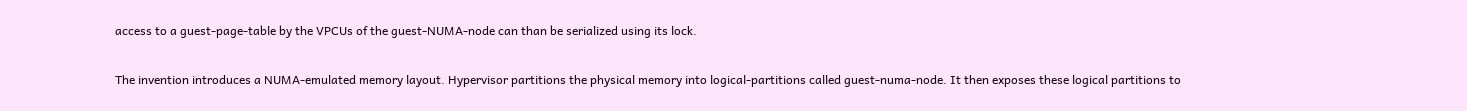access to a guest-page-table by the VPCUs of the guest-NUMA-node can than be serialized using its lock.

The invention introduces a NUMA-emulated memory layout. Hypervisor partitions the physical memory into logical-partitions called guest-numa-node. It then exposes these logical partitions to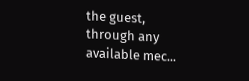the guest, through any available mec...